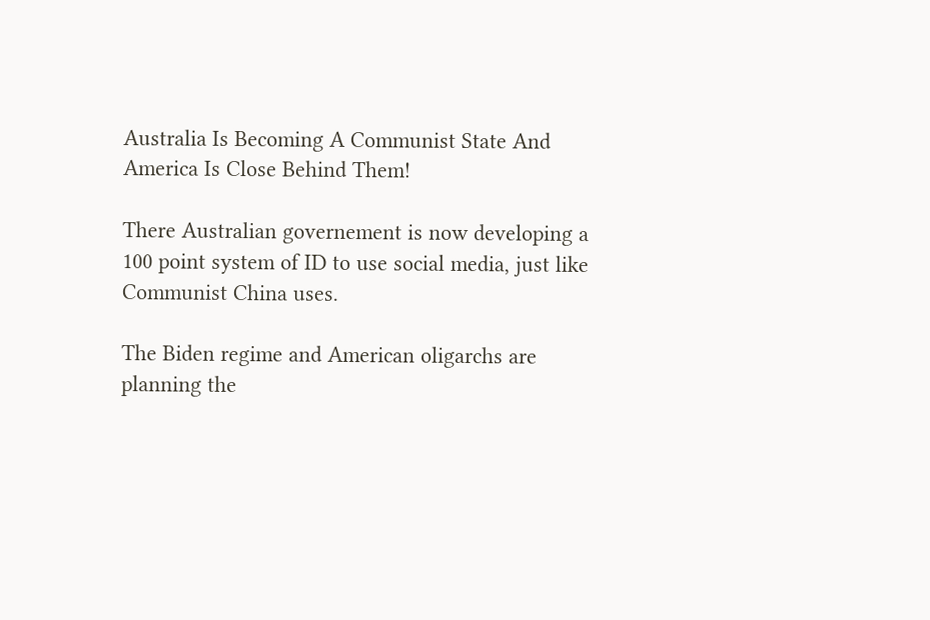Australia Is Becoming A Communist State And America Is Close Behind Them!

There Australian governement is now developing a 100 point system of ID to use social media, just like Communist China uses.

The Biden regime and American oligarchs are planning the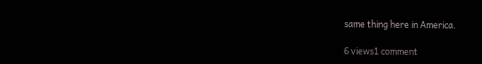same thing here in America.

6 views1 comment